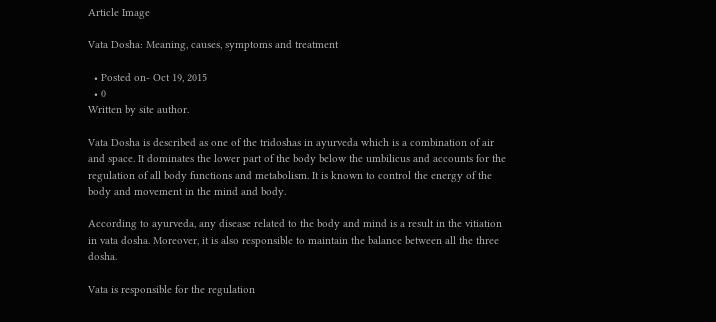Article Image

Vata Dosha: Meaning, causes, symptoms and treatment

  • Posted on- Oct 19, 2015
  • 0
Written by site author.

Vata Dosha is described as one of the tridoshas in ayurveda which is a combination of air and space. It dominates the lower part of the body below the umbilicus and accounts for the regulation of all body functions and metabolism. It is known to control the energy of the body and movement in the mind and body.

According to ayurveda, any disease related to the body and mind is a result in the vitiation in vata dosha. Moreover, it is also responsible to maintain the balance between all the three dosha.

Vata is responsible for the regulation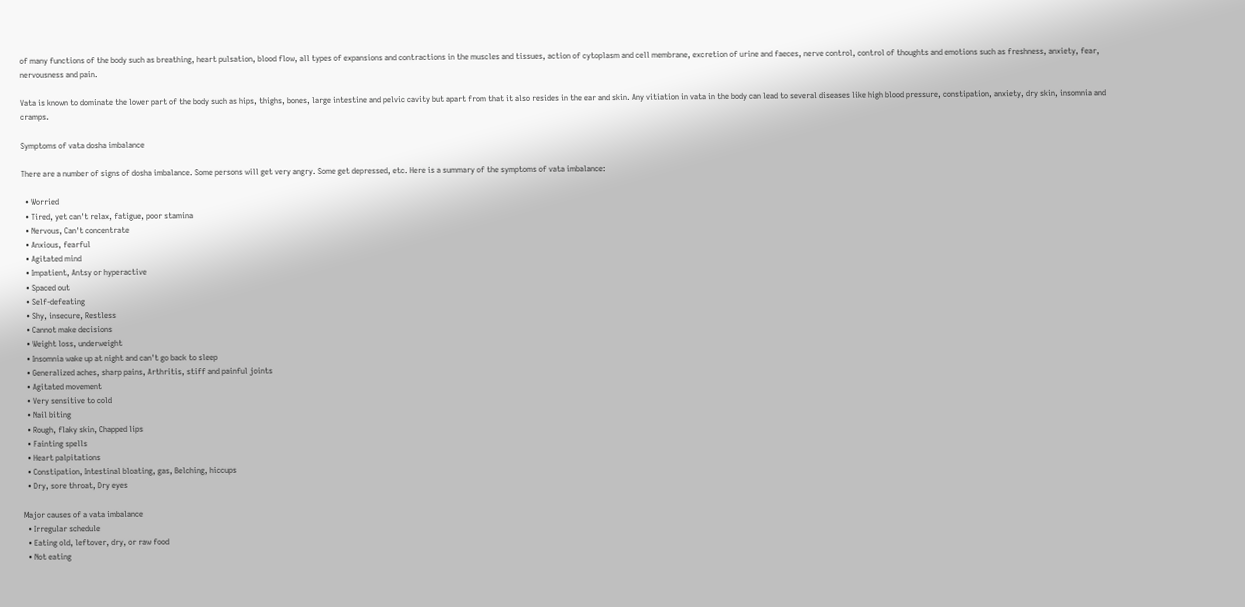of many functions of the body such as breathing, heart pulsation, blood flow, all types of expansions and contractions in the muscles and tissues, action of cytoplasm and cell membrane, excretion of urine and faeces, nerve control, control of thoughts and emotions such as freshness, anxiety, fear, nervousness and pain.

Vata is known to dominate the lower part of the body such as hips, thighs, bones, large intestine and pelvic cavity but apart from that it also resides in the ear and skin. Any vitiation in vata in the body can lead to several diseases like high blood pressure, constipation, anxiety, dry skin, insomnia and cramps.

Symptoms of vata dosha imbalance

There are a number of signs of dosha imbalance. Some persons will get very angry. Some get depressed, etc. Here is a summary of the symptoms of vata imbalance:

  • Worried
  • Tired, yet can't relax, fatigue, poor stamina
  • Nervous, Can't concentrate
  • Anxious, fearful
  • Agitated mind
  • Impatient, Antsy or hyperactive
  • Spaced out
  • Self-defeating
  • Shy, insecure, Restless
  • Cannot make decisions
  • Weight loss, underweight
  • Insomnia wake up at night and can't go back to sleep
  • Generalized aches, sharp pains, Arthritis, stiff and painful joints
  • Agitated movement
  • Very sensitive to cold
  • Nail biting
  • Rough, flaky skin, Chapped lips
  • Fainting spells
  • Heart palpitations
  • Constipation, Intestinal bloating, gas, Belching, hiccups
  • Dry, sore throat, Dry eyes

Major causes of a vata imbalance
  • Irregular schedule
  • Eating old, leftover, dry, or raw food
  • Not eating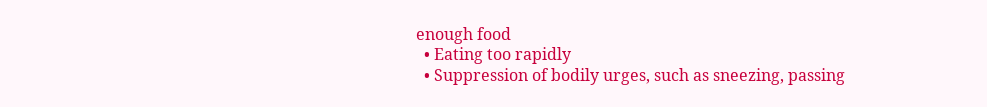enough food
  • Eating too rapidly
  • Suppression of bodily urges, such as sneezing, passing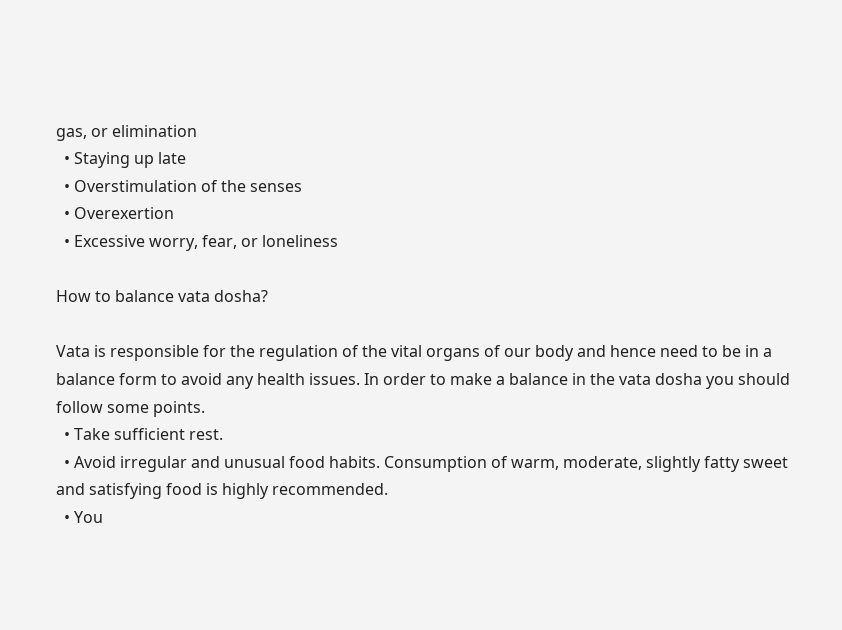gas, or elimination
  • Staying up late
  • Overstimulation of the senses
  • Overexertion
  • Excessive worry, fear, or loneliness

How to balance vata dosha?

Vata is responsible for the regulation of the vital organs of our body and hence need to be in a balance form to avoid any health issues. In order to make a balance in the vata dosha you should follow some points.
  • Take sufficient rest.
  • Avoid irregular and unusual food habits. Consumption of warm, moderate, slightly fatty sweet and satisfying food is highly recommended.
  • You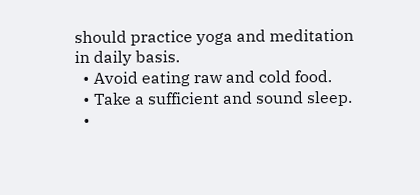should practice yoga and meditation in daily basis.
  • Avoid eating raw and cold food.
  • Take a sufficient and sound sleep.
  •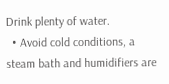Drink plenty of water.
  • Avoid cold conditions, a steam bath and humidifiers are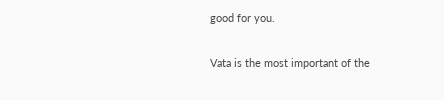good for you.

Vata is the most important of the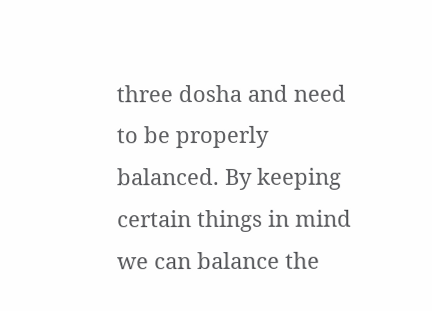three dosha and need to be properly balanced. By keeping certain things in mind we can balance the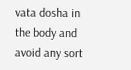vata dosha in the body and avoid any sort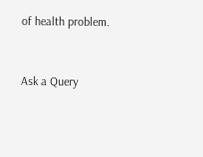of health problem.


Ask a Query